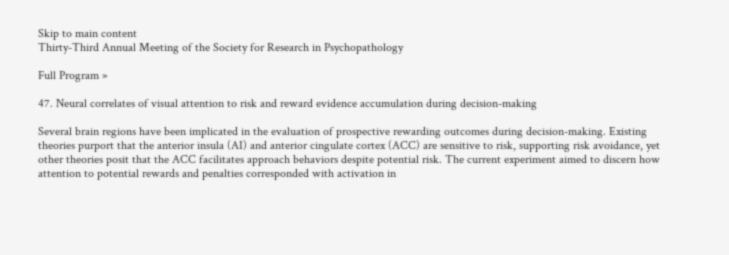Skip to main content
Thirty-Third Annual Meeting of the Society for Research in Psychopathology

Full Program »

47. Neural correlates of visual attention to risk and reward evidence accumulation during decision-making

Several brain regions have been implicated in the evaluation of prospective rewarding outcomes during decision-making. Existing theories purport that the anterior insula (AI) and anterior cingulate cortex (ACC) are sensitive to risk, supporting risk avoidance, yet other theories posit that the ACC facilitates approach behaviors despite potential risk. The current experiment aimed to discern how attention to potential rewards and penalties corresponded with activation in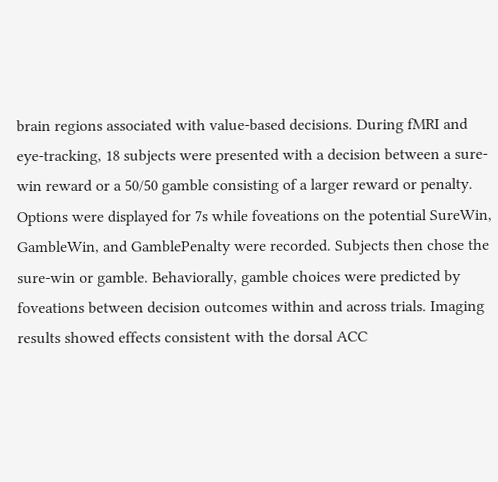brain regions associated with value-based decisions. During fMRI and eye-tracking, 18 subjects were presented with a decision between a sure-win reward or a 50/50 gamble consisting of a larger reward or penalty. Options were displayed for 7s while foveations on the potential SureWin, GambleWin, and GamblePenalty were recorded. Subjects then chose the sure-win or gamble. Behaviorally, gamble choices were predicted by foveations between decision outcomes within and across trials. Imaging results showed effects consistent with the dorsal ACC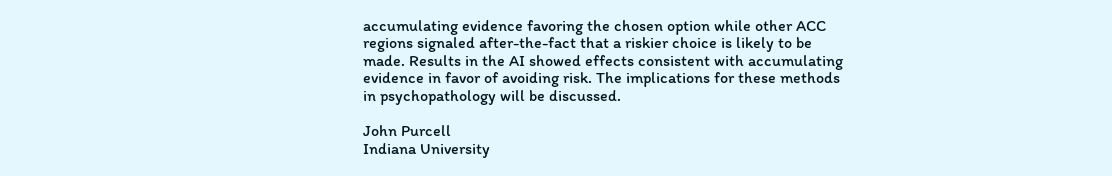accumulating evidence favoring the chosen option while other ACC regions signaled after-the-fact that a riskier choice is likely to be made. Results in the AI showed effects consistent with accumulating evidence in favor of avoiding risk. The implications for these methods in psychopathology will be discussed.

John Purcell
Indiana University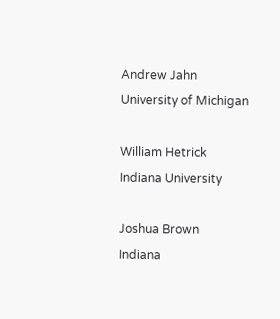Andrew Jahn
University of Michigan

William Hetrick
Indiana University

Joshua Brown
Indiana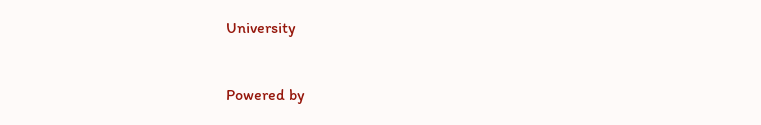University


Powered by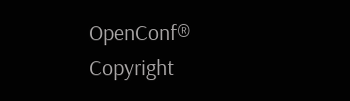OpenConf®
Copyright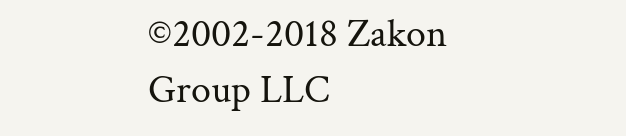©2002-2018 Zakon Group LLC